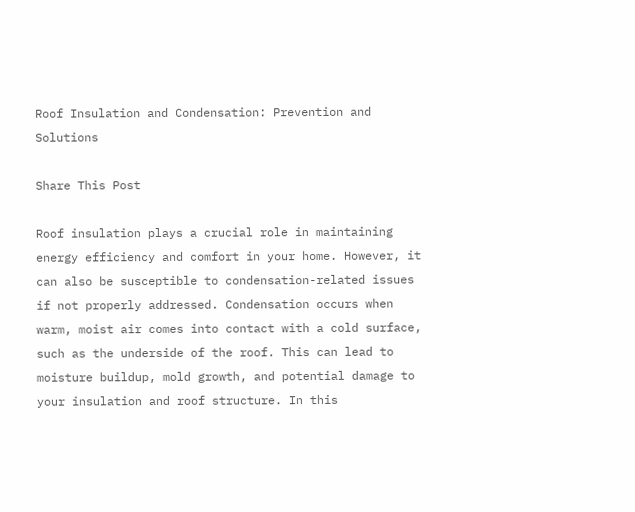Roof Insulation and Condensation: Prevention and Solutions

Share This Post

Roof insulation plays a crucial role in maintaining energy efficiency and comfort in your home. However, it can also be susceptible to condensation-related issues if not properly addressed. Condensation occurs when warm, moist air comes into contact with a cold surface, such as the underside of the roof. This can lead to moisture buildup, mold growth, and potential damage to your insulation and roof structure. In this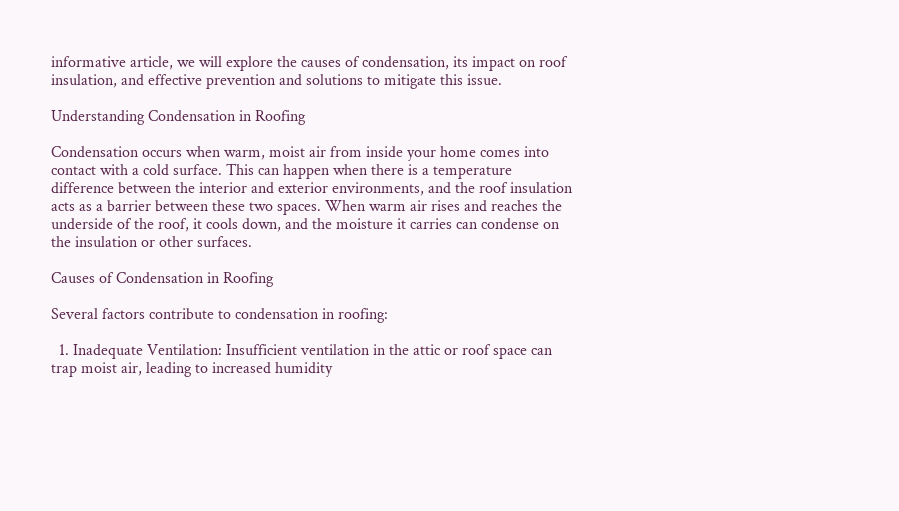informative article, we will explore the causes of condensation, its impact on roof insulation, and effective prevention and solutions to mitigate this issue.

Understanding Condensation in Roofing

Condensation occurs when warm, moist air from inside your home comes into contact with a cold surface. This can happen when there is a temperature difference between the interior and exterior environments, and the roof insulation acts as a barrier between these two spaces. When warm air rises and reaches the underside of the roof, it cools down, and the moisture it carries can condense on the insulation or other surfaces.

Causes of Condensation in Roofing

Several factors contribute to condensation in roofing:

  1. Inadequate Ventilation: Insufficient ventilation in the attic or roof space can trap moist air, leading to increased humidity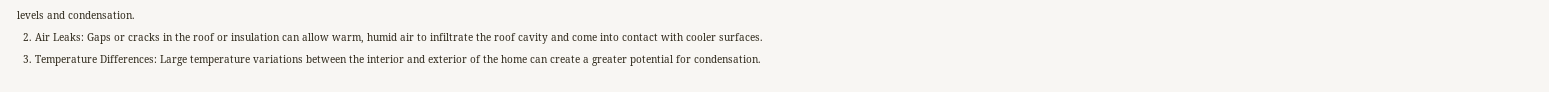levels and condensation.
  2. Air Leaks: Gaps or cracks in the roof or insulation can allow warm, humid air to infiltrate the roof cavity and come into contact with cooler surfaces.
  3. Temperature Differences: Large temperature variations between the interior and exterior of the home can create a greater potential for condensation.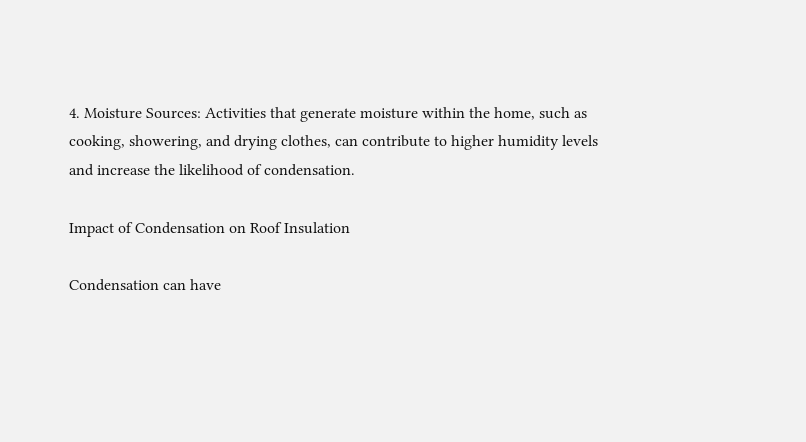4. Moisture Sources: Activities that generate moisture within the home, such as cooking, showering, and drying clothes, can contribute to higher humidity levels and increase the likelihood of condensation.

Impact of Condensation on Roof Insulation

Condensation can have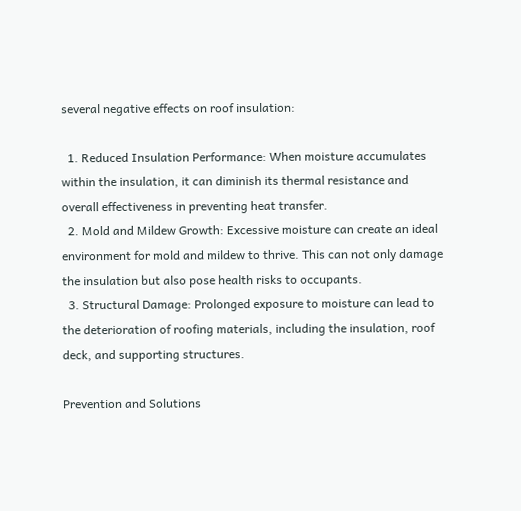several negative effects on roof insulation:

  1. Reduced Insulation Performance: When moisture accumulates within the insulation, it can diminish its thermal resistance and overall effectiveness in preventing heat transfer.
  2. Mold and Mildew Growth: Excessive moisture can create an ideal environment for mold and mildew to thrive. This can not only damage the insulation but also pose health risks to occupants.
  3. Structural Damage: Prolonged exposure to moisture can lead to the deterioration of roofing materials, including the insulation, roof deck, and supporting structures.

Prevention and Solutions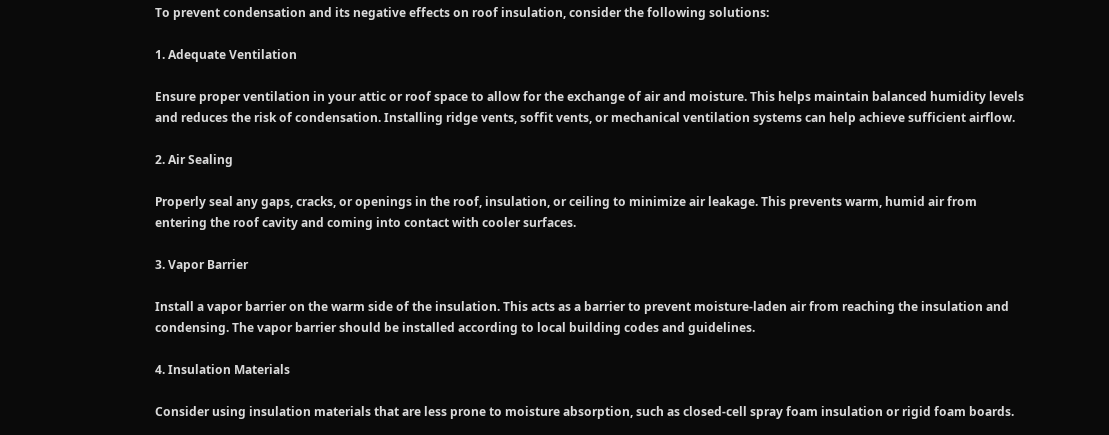To prevent condensation and its negative effects on roof insulation, consider the following solutions:

1. Adequate Ventilation

Ensure proper ventilation in your attic or roof space to allow for the exchange of air and moisture. This helps maintain balanced humidity levels and reduces the risk of condensation. Installing ridge vents, soffit vents, or mechanical ventilation systems can help achieve sufficient airflow.

2. Air Sealing

Properly seal any gaps, cracks, or openings in the roof, insulation, or ceiling to minimize air leakage. This prevents warm, humid air from entering the roof cavity and coming into contact with cooler surfaces.

3. Vapor Barrier

Install a vapor barrier on the warm side of the insulation. This acts as a barrier to prevent moisture-laden air from reaching the insulation and condensing. The vapor barrier should be installed according to local building codes and guidelines.

4. Insulation Materials

Consider using insulation materials that are less prone to moisture absorption, such as closed-cell spray foam insulation or rigid foam boards.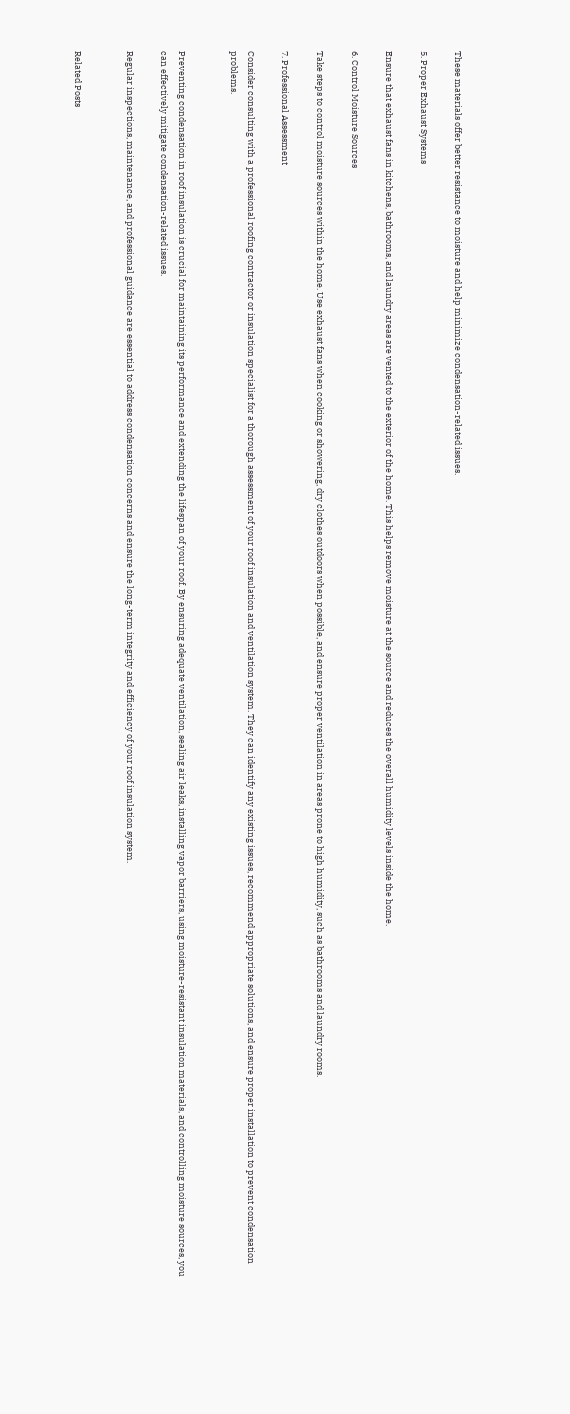These materials offer better resistance to moisture and help minimize condensation-related issues.

5. Proper Exhaust Systems

Ensure that exhaust fans in kitchens, bathrooms, and laundry areas are vented to the exterior of the home. This helps remove moisture at the source and reduces the overall humidity levels inside the home.

6. Control Moisture Sources

Take steps to control moisture sources within the home. Use exhaust fans when cooking or showering, dry clothes outdoors when possible, and ensure proper ventilation in areas prone to high humidity, such as bathrooms and laundry rooms.

7. Professional Assessment

Consider consulting with a professional roofing contractor or insulation specialist for a thorough assessment of your roof insulation and ventilation system. They can identify any existing issues, recommend appropriate solutions, and ensure proper installation to prevent condensation problems.


Preventing condensation in roof insulation is crucial for maintaining its performance and extending the lifespan of your roof. By ensuring adequate ventilation, sealing air leaks, installing vapor barriers, using moisture-resistant insulation materials, and controlling moisture sources, you can effectively mitigate condensation-related issues.

Regular inspections, maintenance, and professional guidance are essential to address condensation concerns and ensure the long-term integrity and efficiency of your roof insulation system.


Related Posts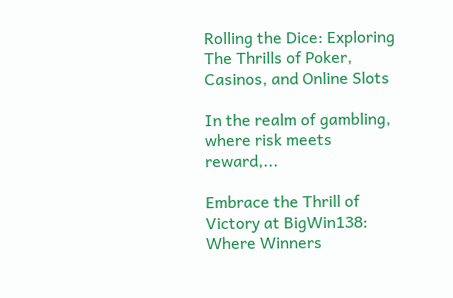Rolling the Dice: Exploring The Thrills of Poker, Casinos, and Online Slots

In the realm of gambling, where risk meets reward,...

Embrace the Thrill of Victory at BigWin138: Where Winners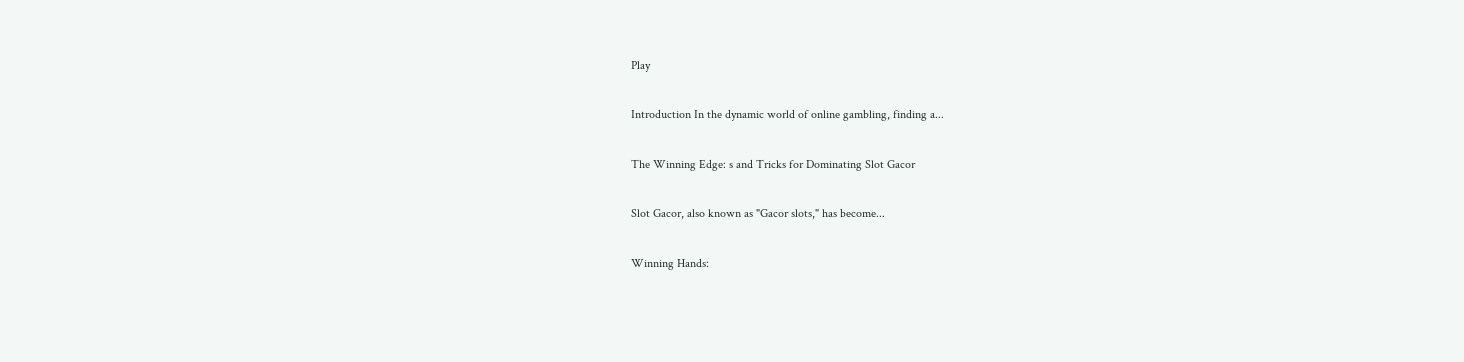Play

Introduction In the dynamic world of online gambling, finding a...

The Winning Edge: s and Tricks for Dominating Slot Gacor

Slot Gacor, also known as "Gacor slots," has become...

Winning Hands: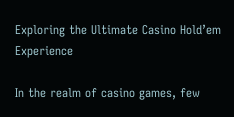Exploring the Ultimate Casino Hold’em Experience

In the realm of casino games, few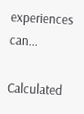experiences can...

Calculated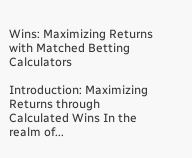Wins: Maximizing Returns with Matched Betting Calculators

Introduction: Maximizing Returns through Calculated Wins In the realm of...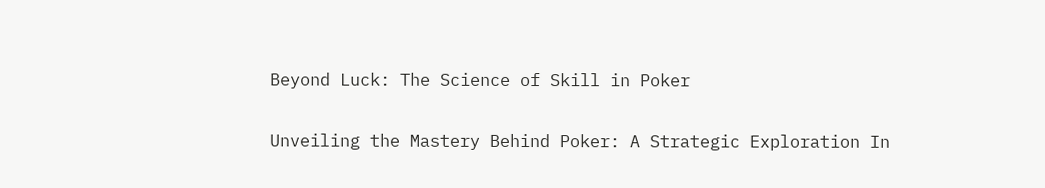Beyond Luck: The Science of Skill in Poker

Unveiling the Mastery Behind Poker: A Strategic Exploration In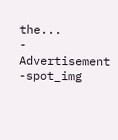the...
- Advertisement -spot_img